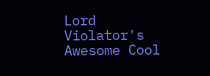Lord Violator's Awesome Cool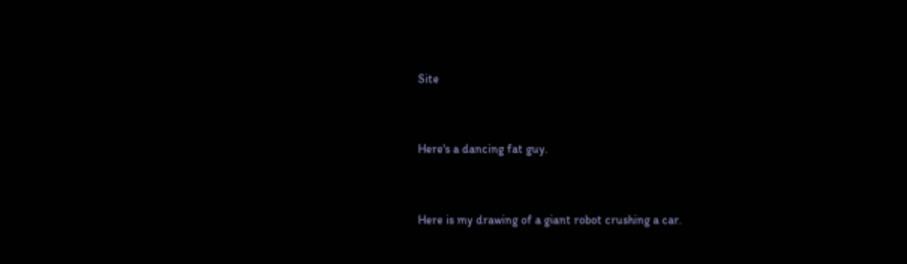Site


Here's a dancing fat guy.


Here is my drawing of a giant robot crushing a car.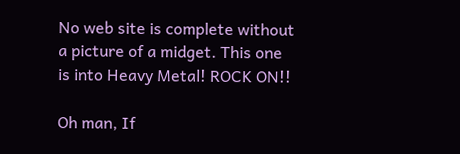No web site is complete without a picture of a midget. This one is into Heavy Metal! ROCK ON!!

Oh man, If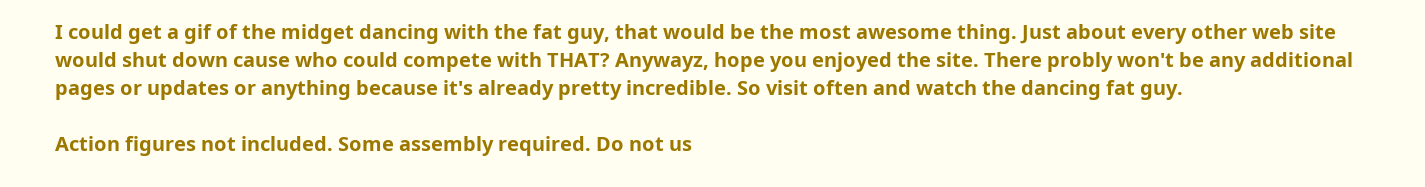I could get a gif of the midget dancing with the fat guy, that would be the most awesome thing. Just about every other web site would shut down cause who could compete with THAT? Anywayz, hope you enjoyed the site. There probly won't be any additional pages or updates or anything because it's already pretty incredible. So visit often and watch the dancing fat guy.

Action figures not included. Some assembly required. Do not us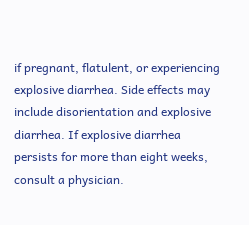if pregnant, flatulent, or experiencing explosive diarrhea. Side effects may include disorientation and explosive diarrhea. If explosive diarrhea persists for more than eight weeks, consult a physician.